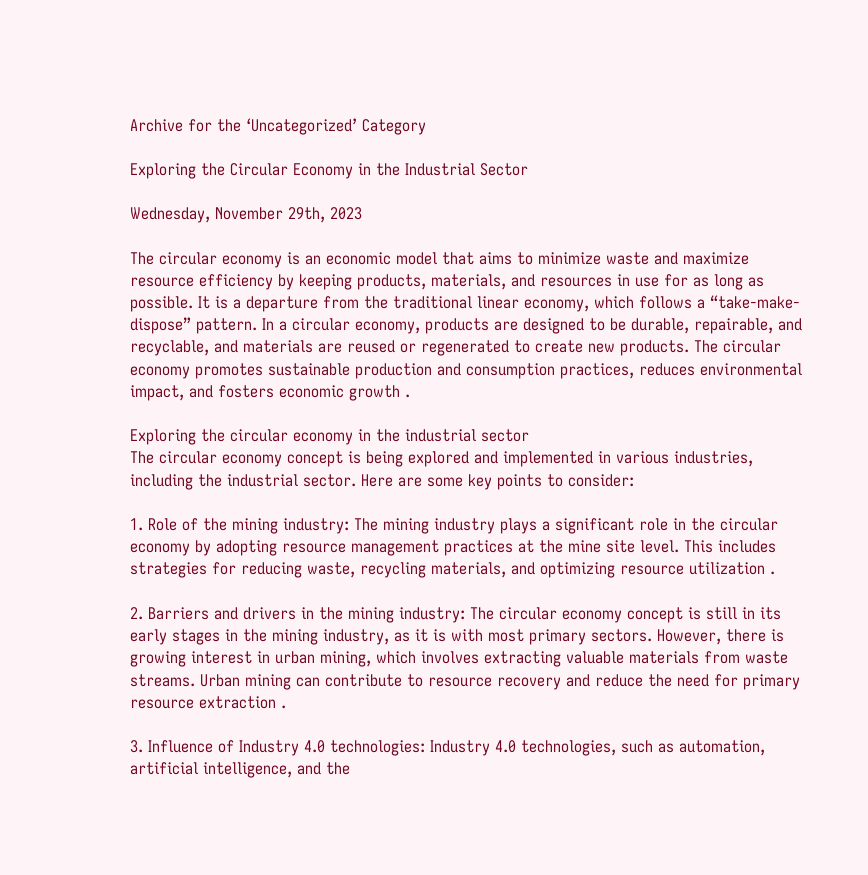Archive for the ‘Uncategorized’ Category

Exploring the Circular Economy in the Industrial Sector

Wednesday, November 29th, 2023

The circular economy is an economic model that aims to minimize waste and maximize resource efficiency by keeping products, materials, and resources in use for as long as possible. It is a departure from the traditional linear economy, which follows a “take-make-dispose” pattern. In a circular economy, products are designed to be durable, repairable, and recyclable, and materials are reused or regenerated to create new products. The circular economy promotes sustainable production and consumption practices, reduces environmental impact, and fosters economic growth .

Exploring the circular economy in the industrial sector
The circular economy concept is being explored and implemented in various industries, including the industrial sector. Here are some key points to consider:

1. Role of the mining industry: The mining industry plays a significant role in the circular economy by adopting resource management practices at the mine site level. This includes strategies for reducing waste, recycling materials, and optimizing resource utilization .

2. Barriers and drivers in the mining industry: The circular economy concept is still in its early stages in the mining industry, as it is with most primary sectors. However, there is growing interest in urban mining, which involves extracting valuable materials from waste streams. Urban mining can contribute to resource recovery and reduce the need for primary resource extraction .

3. Influence of Industry 4.0 technologies: Industry 4.0 technologies, such as automation, artificial intelligence, and the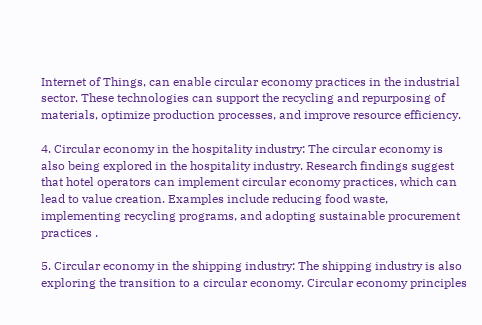Internet of Things, can enable circular economy practices in the industrial sector. These technologies can support the recycling and repurposing of materials, optimize production processes, and improve resource efficiency.

4. Circular economy in the hospitality industry: The circular economy is also being explored in the hospitality industry. Research findings suggest that hotel operators can implement circular economy practices, which can lead to value creation. Examples include reducing food waste, implementing recycling programs, and adopting sustainable procurement practices .

5. Circular economy in the shipping industry: The shipping industry is also exploring the transition to a circular economy. Circular economy principles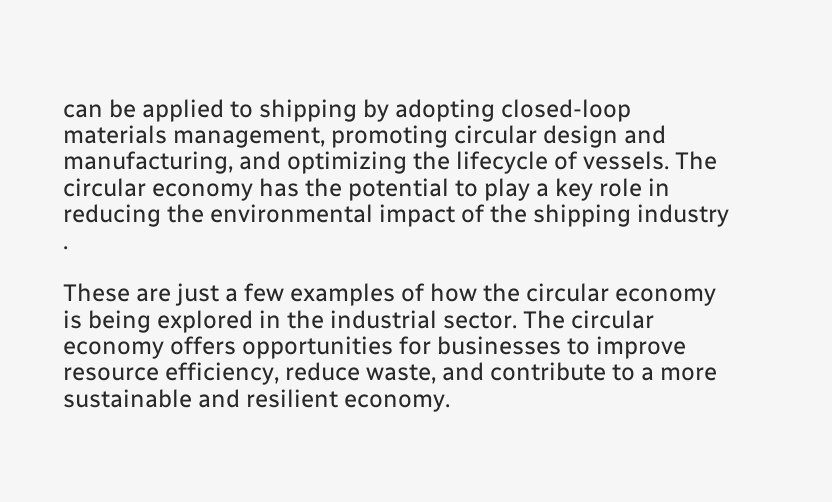can be applied to shipping by adopting closed-loop materials management, promoting circular design and manufacturing, and optimizing the lifecycle of vessels. The circular economy has the potential to play a key role in reducing the environmental impact of the shipping industry .

These are just a few examples of how the circular economy is being explored in the industrial sector. The circular economy offers opportunities for businesses to improve resource efficiency, reduce waste, and contribute to a more sustainable and resilient economy.